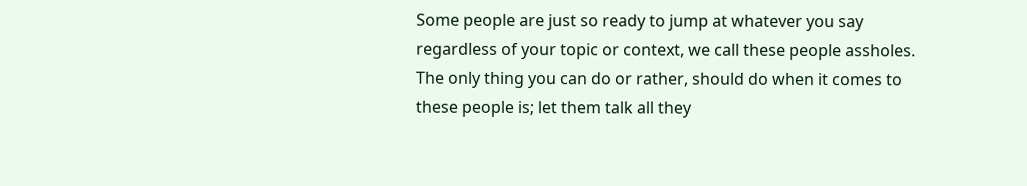Some people are just so ready to jump at whatever you say regardless of your topic or context, we call these people assholes. The only thing you can do or rather, should do when it comes to these people is; let them talk all they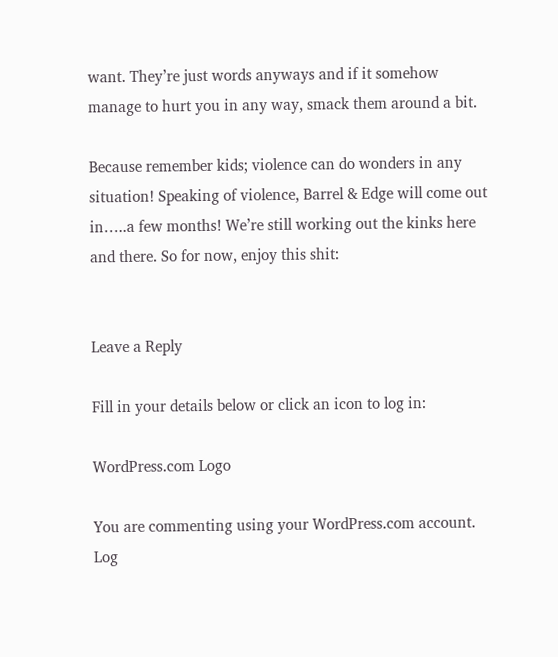want. They’re just words anyways and if it somehow manage to hurt you in any way, smack them around a bit.

Because remember kids; violence can do wonders in any situation! Speaking of violence, Barrel & Edge will come out in…..a few months! We’re still working out the kinks here and there. So for now, enjoy this shit:


Leave a Reply

Fill in your details below or click an icon to log in:

WordPress.com Logo

You are commenting using your WordPress.com account. Log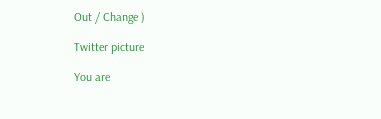Out / Change )

Twitter picture

You are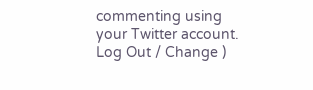commenting using your Twitter account. Log Out / Change )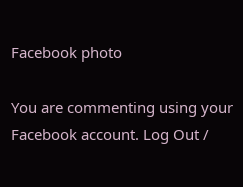Facebook photo

You are commenting using your Facebook account. Log Out /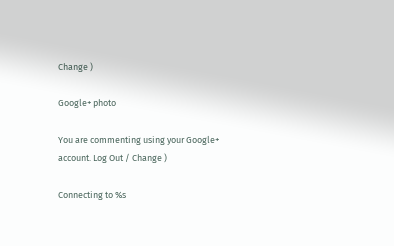Change )

Google+ photo

You are commenting using your Google+ account. Log Out / Change )

Connecting to %s